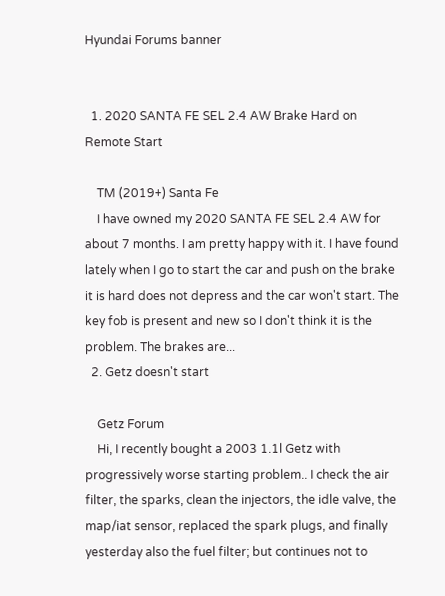Hyundai Forums banner


  1. 2020 SANTA FE SEL 2.4 AW Brake Hard on Remote Start

    TM (2019+) Santa Fe
    I have owned my 2020 SANTA FE SEL 2.4 AW for about 7 months. I am pretty happy with it. I have found lately when I go to start the car and push on the brake it is hard does not depress and the car won't start. The key fob is present and new so I don't think it is the problem. The brakes are...
  2. Getz doesn't start

    Getz Forum
    Hi, I recently bought a 2003 1.1l Getz with progressively worse starting problem.. I check the air filter, the sparks, clean the injectors, the idle valve, the map/iat sensor, replaced the spark plugs, and finally yesterday also the fuel filter; but continues not to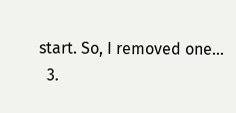start. So, I removed one...
  3.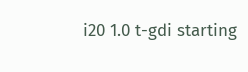i20 1.0 t-gdi starting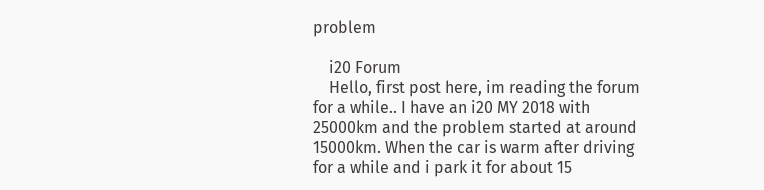problem

    i20 Forum
    Hello, first post here, im reading the forum for a while.. I have an i20 MY 2018 with 25000km and the problem started at around 15000km. When the car is warm after driving for a while and i park it for about 15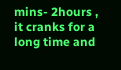mins- 2hours , it cranks for a long time and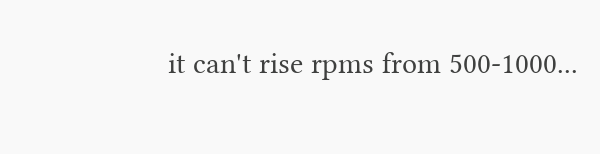it can't rise rpms from 500-1000...